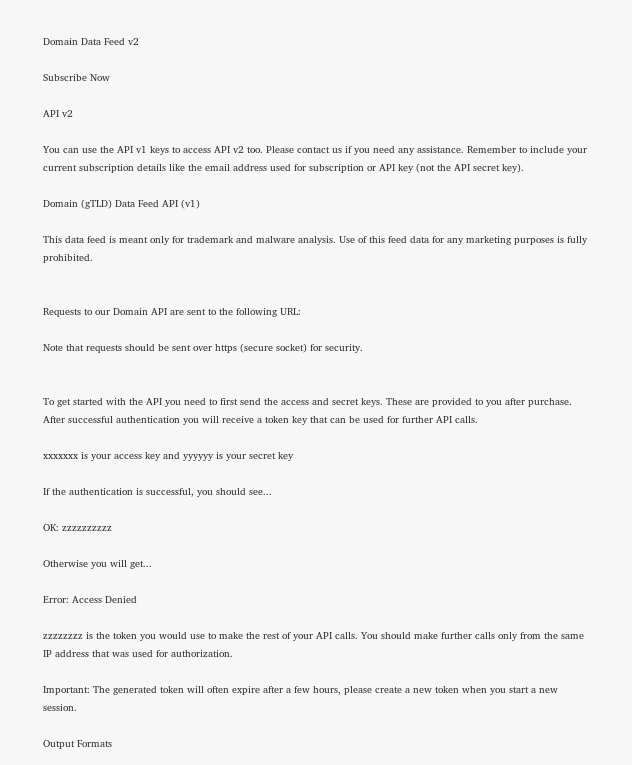Domain Data Feed v2

Subscribe Now

API v2

You can use the API v1 keys to access API v2 too. Please contact us if you need any assistance. Remember to include your current subscription details like the email address used for subscription or API key (not the API secret key).

Domain (gTLD) Data Feed API (v1)

This data feed is meant only for trademark and malware analysis. Use of this feed data for any marketing purposes is fully prohibited.


Requests to our Domain API are sent to the following URL:

Note that requests should be sent over https (secure socket) for security.


To get started with the API you need to first send the access and secret keys. These are provided to you after purchase. After successful authentication you will receive a token key that can be used for further API calls.

xxxxxxx is your access key and yyyyyy is your secret key

If the authentication is successful, you should see...

OK: zzzzzzzzzz

Otherwise you will get...

Error: Access Denied

zzzzzzzz is the token you would use to make the rest of your API calls. You should make further calls only from the same IP address that was used for authorization.

Important: The generated token will often expire after a few hours, please create a new token when you start a new session.

Output Formats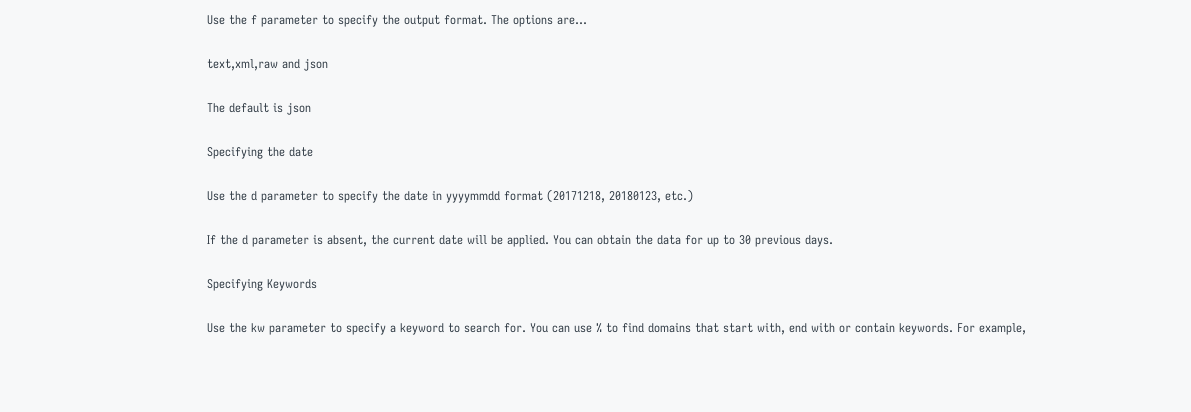Use the f parameter to specify the output format. The options are...

text,xml,raw and json

The default is json

Specifying the date

Use the d parameter to specify the date in yyyymmdd format (20171218, 20180123, etc.)

If the d parameter is absent, the current date will be applied. You can obtain the data for up to 30 previous days.

Specifying Keywords

Use the kw parameter to specify a keyword to search for. You can use % to find domains that start with, end with or contain keywords. For example,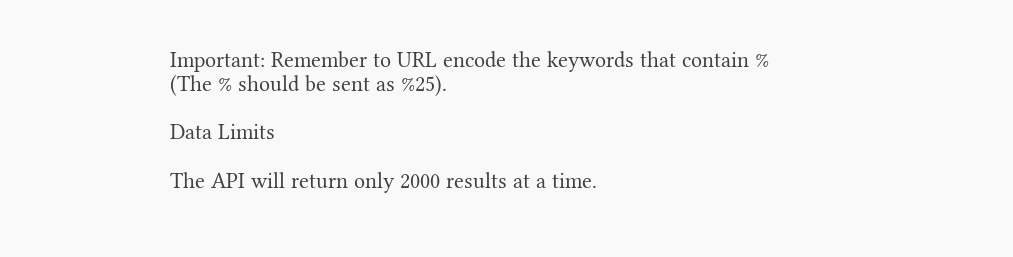Important: Remember to URL encode the keywords that contain % (The % should be sent as %25).

Data Limits

The API will return only 2000 results at a time.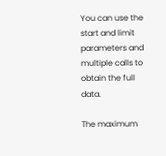You can use the start and limit parameters and multiple calls to obtain the full data.

The maximum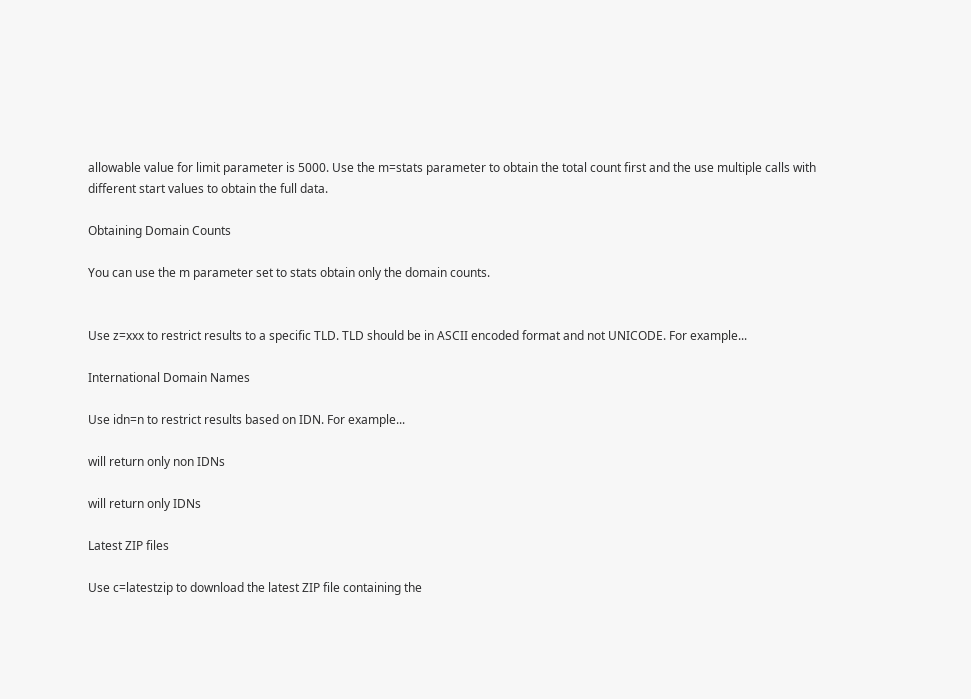allowable value for limit parameter is 5000. Use the m=stats parameter to obtain the total count first and the use multiple calls with different start values to obtain the full data.

Obtaining Domain Counts

You can use the m parameter set to stats obtain only the domain counts.


Use z=xxx to restrict results to a specific TLD. TLD should be in ASCII encoded format and not UNICODE. For example...

International Domain Names

Use idn=n to restrict results based on IDN. For example...

will return only non IDNs

will return only IDNs

Latest ZIP files

Use c=latestzip to download the latest ZIP file containing the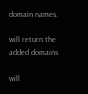domain names.

will return the added domains

will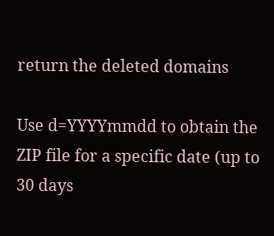return the deleted domains

Use d=YYYYmmdd to obtain the ZIP file for a specific date (up to 30 days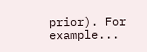prior). For example...